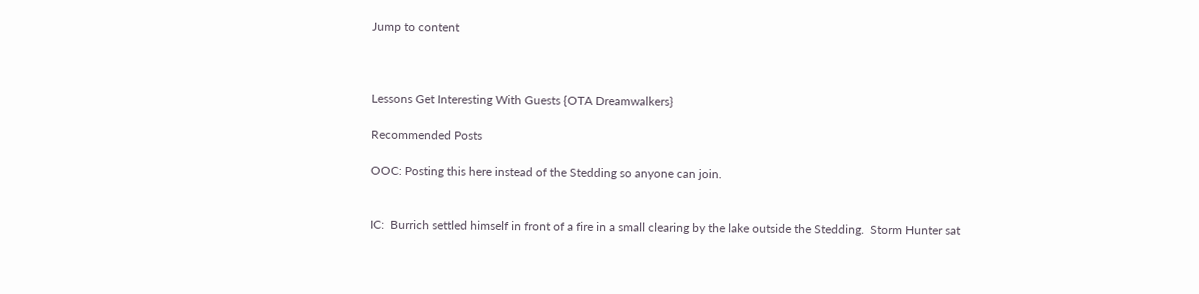Jump to content



Lessons Get Interesting With Guests {OTA Dreamwalkers}

Recommended Posts

OOC: Posting this here instead of the Stedding so anyone can join.


IC:  Burrich settled himself in front of a fire in a small clearing by the lake outside the Stedding.  Storm Hunter sat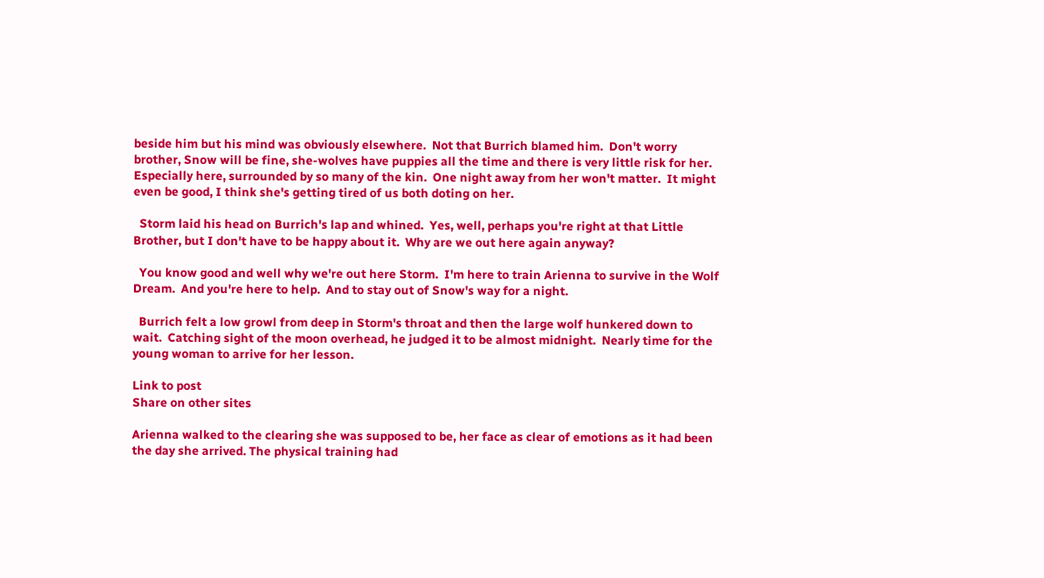beside him but his mind was obviously elsewhere.  Not that Burrich blamed him.  Don't worry brother, Snow will be fine, she-wolves have puppies all the time and there is very little risk for her.  Especially here, surrounded by so many of the kin.  One night away from her won't matter.  It might even be good, I think she's getting tired of us both doting on her.

  Storm laid his head on Burrich's lap and whined.  Yes, well, perhaps you're right at that Little Brother, but I don't have to be happy about it.  Why are we out here again anyway?

  You know good and well why we're out here Storm.  I'm here to train Arienna to survive in the Wolf Dream.  And you're here to help.  And to stay out of Snow's way for a night.

  Burrich felt a low growl from deep in Storm's throat and then the large wolf hunkered down to wait.  Catching sight of the moon overhead, he judged it to be almost midnight.  Nearly time for the young woman to arrive for her lesson.

Link to post
Share on other sites

Arienna walked to the clearing she was supposed to be, her face as clear of emotions as it had been the day she arrived. The physical training had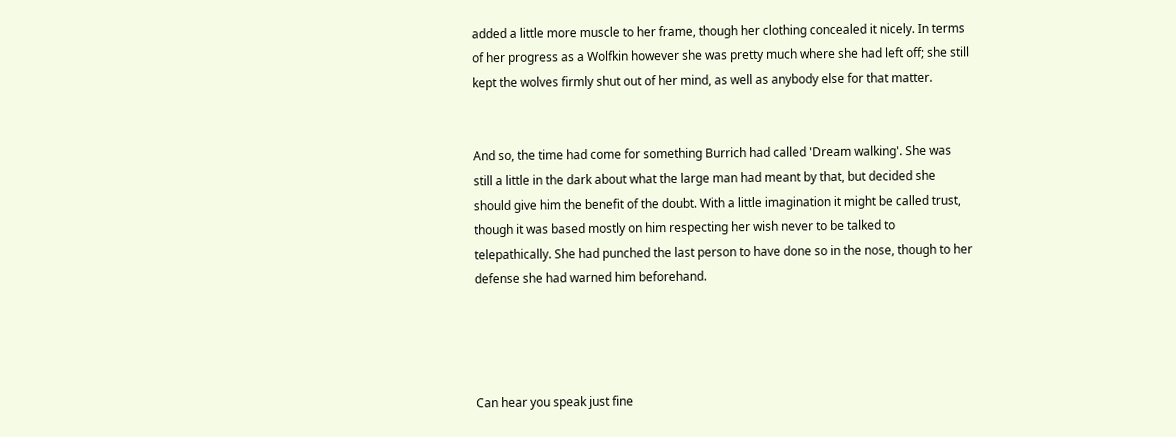added a little more muscle to her frame, though her clothing concealed it nicely. In terms of her progress as a Wolfkin however she was pretty much where she had left off; she still kept the wolves firmly shut out of her mind, as well as anybody else for that matter.


And so, the time had come for something Burrich had called 'Dream walking'. She was still a little in the dark about what the large man had meant by that, but decided she should give him the benefit of the doubt. With a little imagination it might be called trust, though it was based mostly on him respecting her wish never to be talked to telepathically. She had punched the last person to have done so in the nose, though to her defense she had warned him beforehand.




Can hear you speak just fine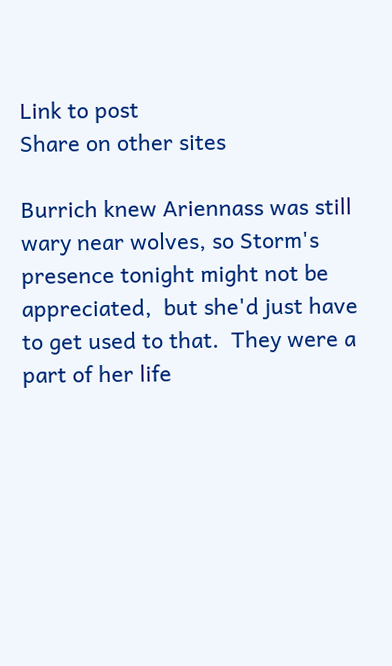Link to post
Share on other sites

Burrich knew Ariennass was still wary near wolves, so Storm's presence tonight might not be appreciated,  but she'd just have to get used to that.  They were a part of her life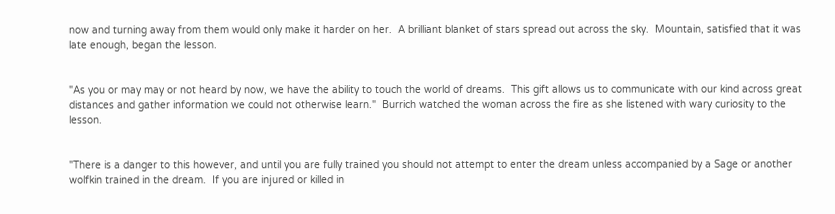now and turning away from them would only make it harder on her.  A brilliant blanket of stars spread out across the sky.  Mountain, satisfied that it was late enough, began the lesson.


"As you or may may or not heard by now, we have the ability to touch the world of dreams.  This gift allows us to communicate with our kind across great distances and gather information we could not otherwise learn."  Burrich watched the woman across the fire as she listened with wary curiosity to the lesson.


"There is a danger to this however, and until you are fully trained you should not attempt to enter the dream unless accompanied by a Sage or another wolfkin trained in the dream.  If you are injured or killed in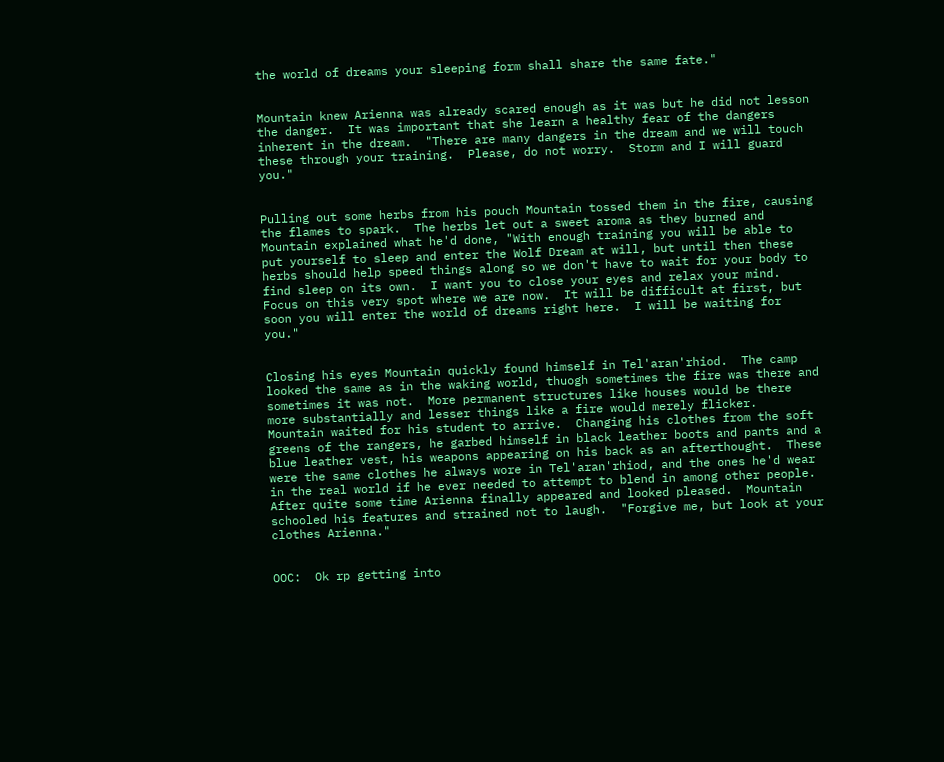the world of dreams your sleeping form shall share the same fate."


Mountain knew Arienna was already scared enough as it was but he did not lesson the danger.  It was important that she learn a healthy fear of the dangers inherent in the dream.  "There are many dangers in the dream and we will touch these through your training.  Please, do not worry.  Storm and I will guard you."


Pulling out some herbs from his pouch Mountain tossed them in the fire, causing the flames to spark.  The herbs let out a sweet aroma as they burned and Mountain explained what he'd done, "With enough training you will be able to put yourself to sleep and enter the Wolf Dream at will, but until then these herbs should help speed things along so we don't have to wait for your body to find sleep on its own.  I want you to close your eyes and relax your mind.  Focus on this very spot where we are now.  It will be difficult at first, but soon you will enter the world of dreams right here.  I will be waiting for you."


Closing his eyes Mountain quickly found himself in Tel'aran'rhiod.  The camp looked the same as in the waking world, thuogh sometimes the fire was there and sometimes it was not.  More permanent structures like houses would be there more substantially and lesser things like a fire would merely flicker.  Mountain waited for his student to arrive.  Changing his clothes from the soft greens of the rangers, he garbed himself in black leather boots and pants and a blue leather vest, his weapons appearing on his back as an afterthought.  These were the same clothes he always wore in Tel'aran'rhiod, and the ones he'd wear in the real world if he ever needed to attempt to blend in among other people.  After quite some time Arienna finally appeared and looked pleased.  Mountain schooled his features and strained not to laugh.  "Forgive me, but look at your clothes Arienna."


OOC:  Ok rp getting into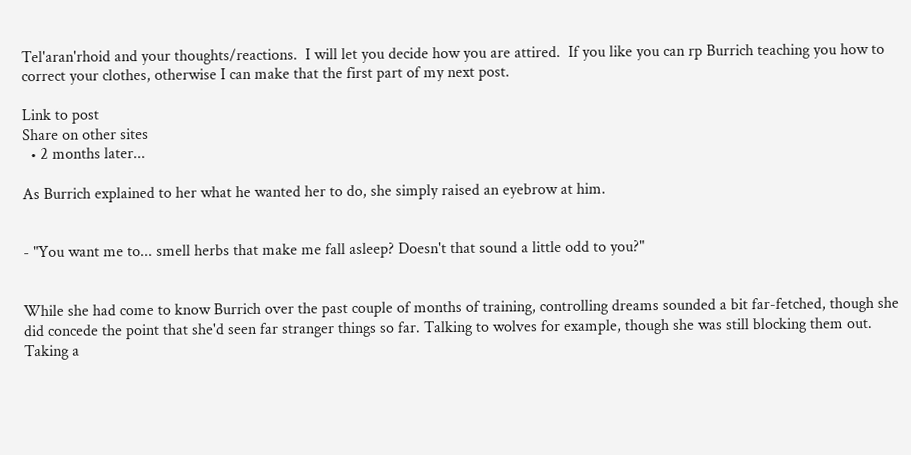Tel'aran'rhoid and your thoughts/reactions.  I will let you decide how you are attired.  If you like you can rp Burrich teaching you how to correct your clothes, otherwise I can make that the first part of my next post.

Link to post
Share on other sites
  • 2 months later...

As Burrich explained to her what he wanted her to do, she simply raised an eyebrow at him.


- "You want me to... smell herbs that make me fall asleep? Doesn't that sound a little odd to you?"


While she had come to know Burrich over the past couple of months of training, controlling dreams sounded a bit far-fetched, though she did concede the point that she'd seen far stranger things so far. Talking to wolves for example, though she was still blocking them out. Taking a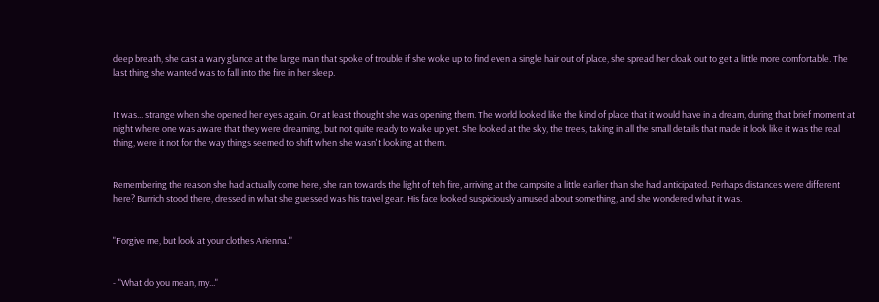deep breath, she cast a wary glance at the large man that spoke of trouble if she woke up to find even a single hair out of place, she spread her cloak out to get a little more comfortable. The last thing she wanted was to fall into the fire in her sleep.


It was... strange when she opened her eyes again. Or at least thought she was opening them. The world looked like the kind of place that it would have in a dream, during that brief moment at night where one was aware that they were dreaming, but not quite ready to wake up yet. She looked at the sky, the trees, taking in all the small details that made it look like it was the real thing, were it not for the way things seemed to shift when she wasn't looking at them.


Remembering the reason she had actually come here, she ran towards the light of teh fire, arriving at the campsite a little earlier than she had anticipated. Perhaps distances were different here? Burrich stood there, dressed in what she guessed was his travel gear. His face looked suspiciously amused about something, and she wondered what it was.


"Forgive me, but look at your clothes Arienna."


- "What do you mean, my..."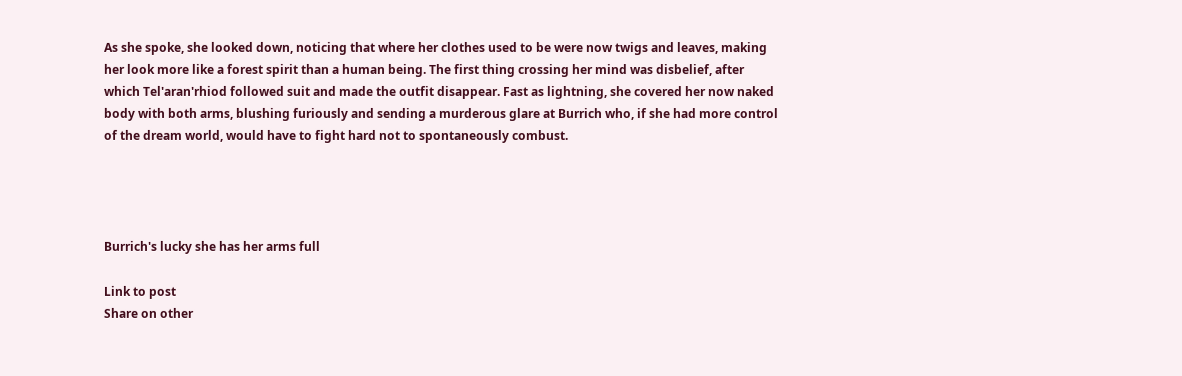As she spoke, she looked down, noticing that where her clothes used to be were now twigs and leaves, making her look more like a forest spirit than a human being. The first thing crossing her mind was disbelief, after which Tel'aran'rhiod followed suit and made the outfit disappear. Fast as lightning, she covered her now naked body with both arms, blushing furiously and sending a murderous glare at Burrich who, if she had more control of the dream world, would have to fight hard not to spontaneously combust.




Burrich's lucky she has her arms full

Link to post
Share on other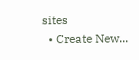sites
  • Create New...